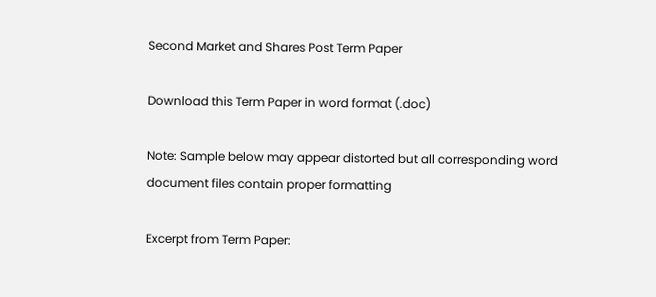Second Market and Shares Post Term Paper

Download this Term Paper in word format (.doc)

Note: Sample below may appear distorted but all corresponding word document files contain proper formatting

Excerpt from Term Paper: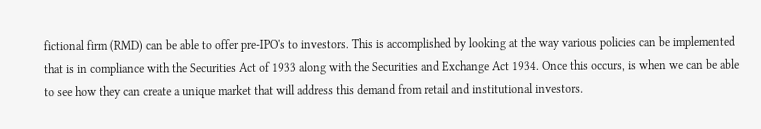fictional firm (RMD) can be able to offer pre-IPO's to investors. This is accomplished by looking at the way various policies can be implemented that is in compliance with the Securities Act of 1933 along with the Securities and Exchange Act 1934. Once this occurs, is when we can be able to see how they can create a unique market that will address this demand from retail and institutional investors.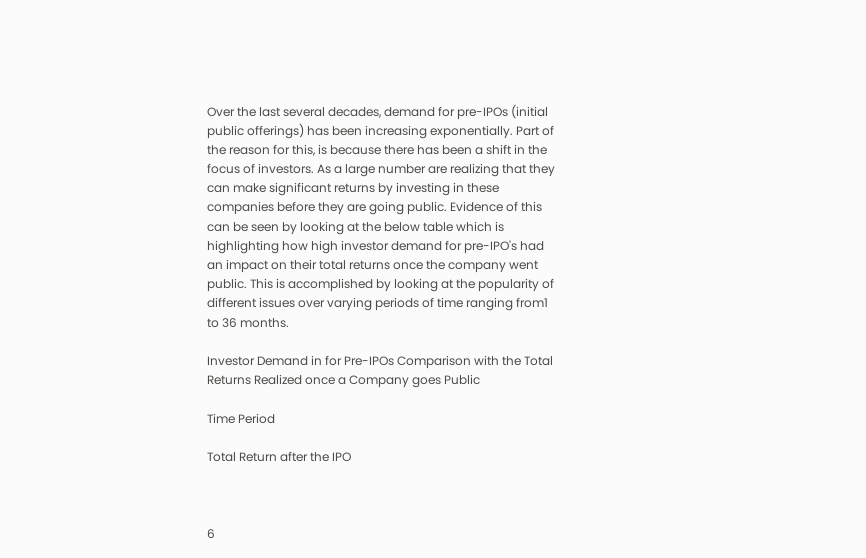Over the last several decades, demand for pre-IPOs (initial public offerings) has been increasing exponentially. Part of the reason for this, is because there has been a shift in the focus of investors. As a large number are realizing that they can make significant returns by investing in these companies before they are going public. Evidence of this can be seen by looking at the below table which is highlighting how high investor demand for pre-IPO's had an impact on their total returns once the company went public. This is accomplished by looking at the popularity of different issues over varying periods of time ranging from1 to 36 months.

Investor Demand in for Pre-IPOs Comparison with the Total Returns Realized once a Company goes Public

Time Period

Total Return after the IPO



6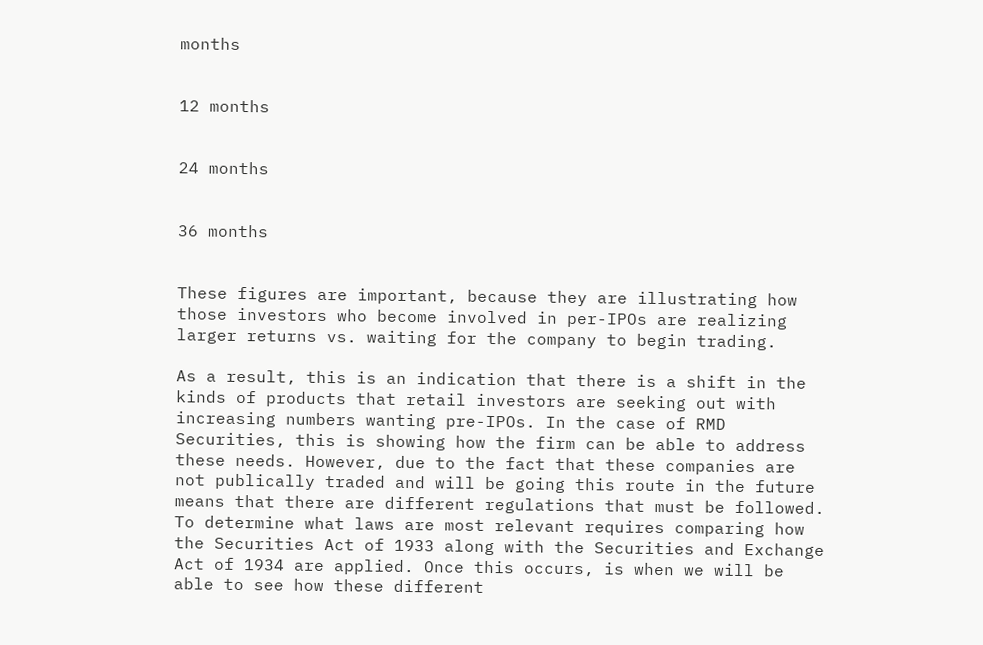months


12 months


24 months


36 months


These figures are important, because they are illustrating how those investors who become involved in per-IPOs are realizing larger returns vs. waiting for the company to begin trading.

As a result, this is an indication that there is a shift in the kinds of products that retail investors are seeking out with increasing numbers wanting pre-IPOs. In the case of RMD Securities, this is showing how the firm can be able to address these needs. However, due to the fact that these companies are not publically traded and will be going this route in the future means that there are different regulations that must be followed. To determine what laws are most relevant requires comparing how the Securities Act of 1933 along with the Securities and Exchange Act of 1934 are applied. Once this occurs, is when we will be able to see how these different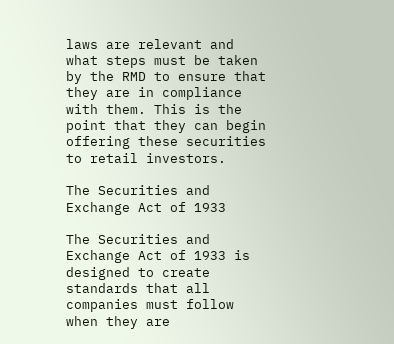laws are relevant and what steps must be taken by the RMD to ensure that they are in compliance with them. This is the point that they can begin offering these securities to retail investors.

The Securities and Exchange Act of 1933

The Securities and Exchange Act of 1933 is designed to create standards that all companies must follow when they are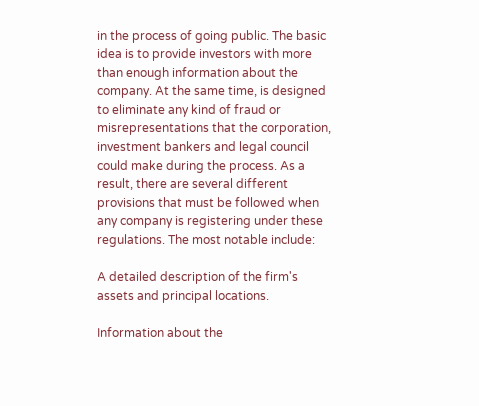in the process of going public. The basic idea is to provide investors with more than enough information about the company. At the same time, is designed to eliminate any kind of fraud or misrepresentations that the corporation, investment bankers and legal council could make during the process. As a result, there are several different provisions that must be followed when any company is registering under these regulations. The most notable include:

A detailed description of the firm's assets and principal locations.

Information about the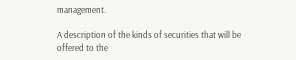management.

A description of the kinds of securities that will be offered to the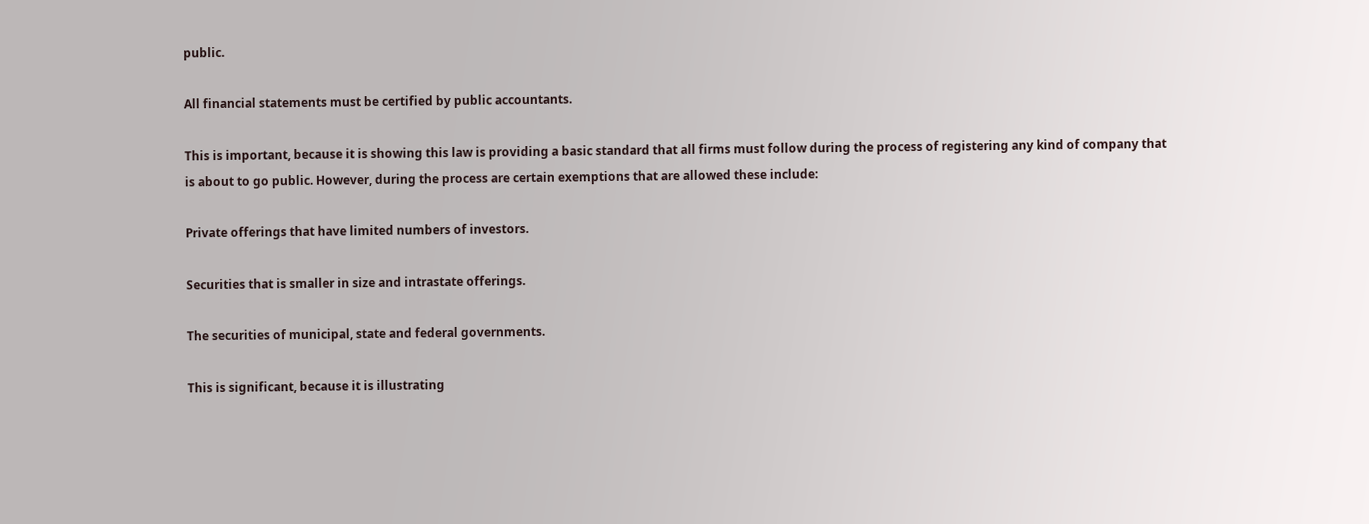public.

All financial statements must be certified by public accountants.

This is important, because it is showing this law is providing a basic standard that all firms must follow during the process of registering any kind of company that is about to go public. However, during the process are certain exemptions that are allowed these include:

Private offerings that have limited numbers of investors.

Securities that is smaller in size and intrastate offerings.

The securities of municipal, state and federal governments.

This is significant, because it is illustrating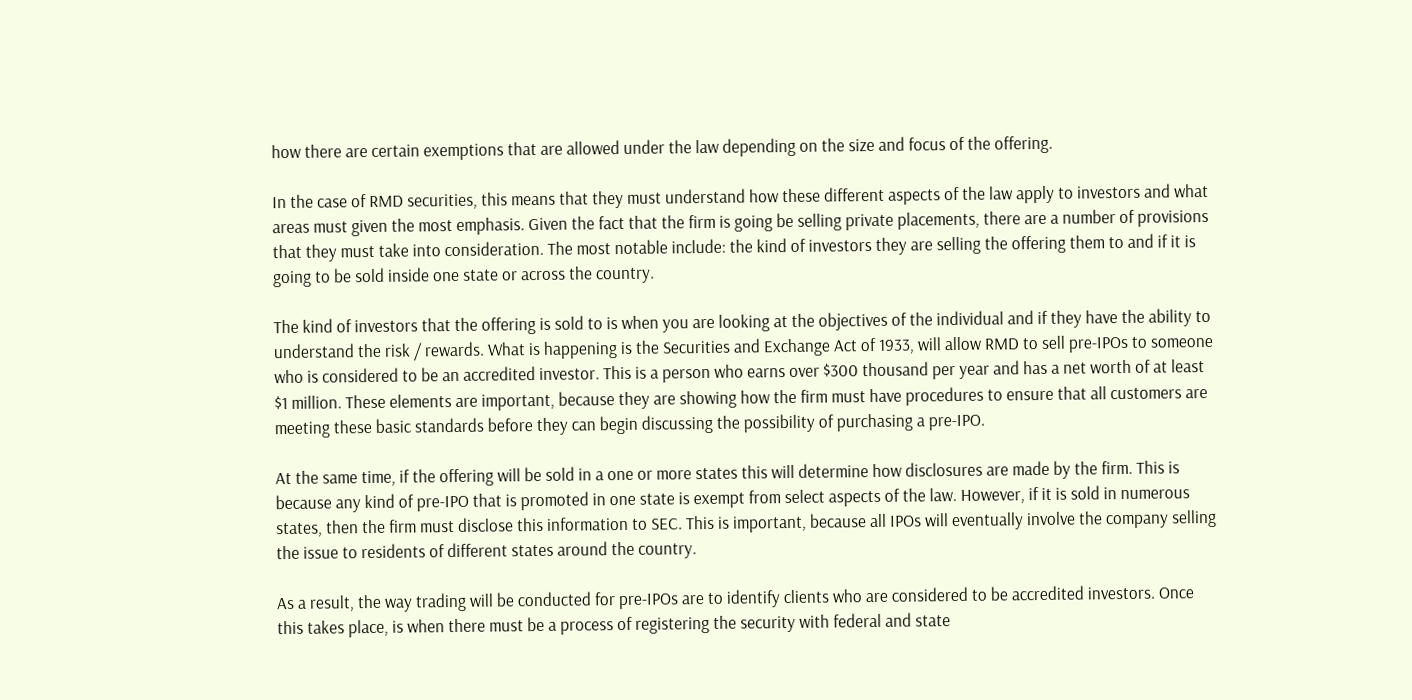how there are certain exemptions that are allowed under the law depending on the size and focus of the offering.

In the case of RMD securities, this means that they must understand how these different aspects of the law apply to investors and what areas must given the most emphasis. Given the fact that the firm is going be selling private placements, there are a number of provisions that they must take into consideration. The most notable include: the kind of investors they are selling the offering them to and if it is going to be sold inside one state or across the country.

The kind of investors that the offering is sold to is when you are looking at the objectives of the individual and if they have the ability to understand the risk / rewards. What is happening is the Securities and Exchange Act of 1933, will allow RMD to sell pre-IPOs to someone who is considered to be an accredited investor. This is a person who earns over $300 thousand per year and has a net worth of at least $1 million. These elements are important, because they are showing how the firm must have procedures to ensure that all customers are meeting these basic standards before they can begin discussing the possibility of purchasing a pre-IPO.

At the same time, if the offering will be sold in a one or more states this will determine how disclosures are made by the firm. This is because any kind of pre-IPO that is promoted in one state is exempt from select aspects of the law. However, if it is sold in numerous states, then the firm must disclose this information to SEC. This is important, because all IPOs will eventually involve the company selling the issue to residents of different states around the country.

As a result, the way trading will be conducted for pre-IPOs are to identify clients who are considered to be accredited investors. Once this takes place, is when there must be a process of registering the security with federal and state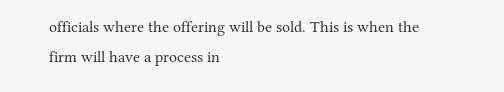officials where the offering will be sold. This is when the firm will have a process in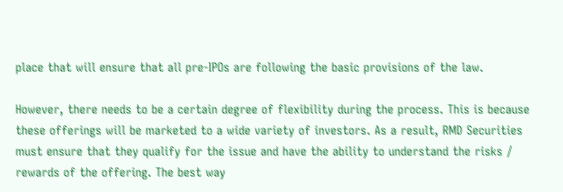place that will ensure that all pre-IPOs are following the basic provisions of the law.

However, there needs to be a certain degree of flexibility during the process. This is because these offerings will be marketed to a wide variety of investors. As a result, RMD Securities must ensure that they qualify for the issue and have the ability to understand the risks / rewards of the offering. The best way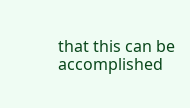that this can be accomplished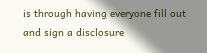is through having everyone fill out and sign a disclosure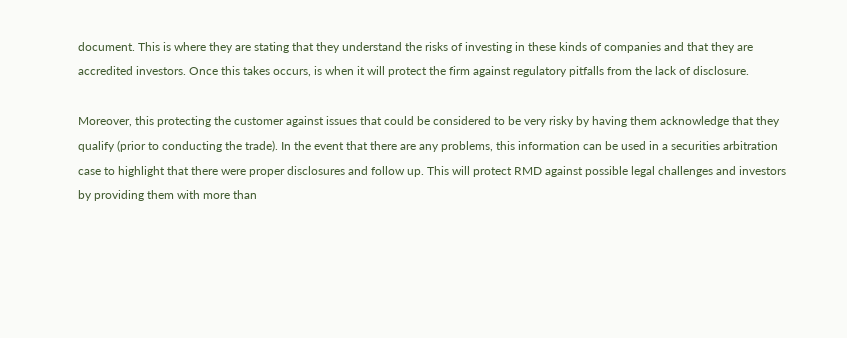document. This is where they are stating that they understand the risks of investing in these kinds of companies and that they are accredited investors. Once this takes occurs, is when it will protect the firm against regulatory pitfalls from the lack of disclosure.

Moreover, this protecting the customer against issues that could be considered to be very risky by having them acknowledge that they qualify (prior to conducting the trade). In the event that there are any problems, this information can be used in a securities arbitration case to highlight that there were proper disclosures and follow up. This will protect RMD against possible legal challenges and investors by providing them with more than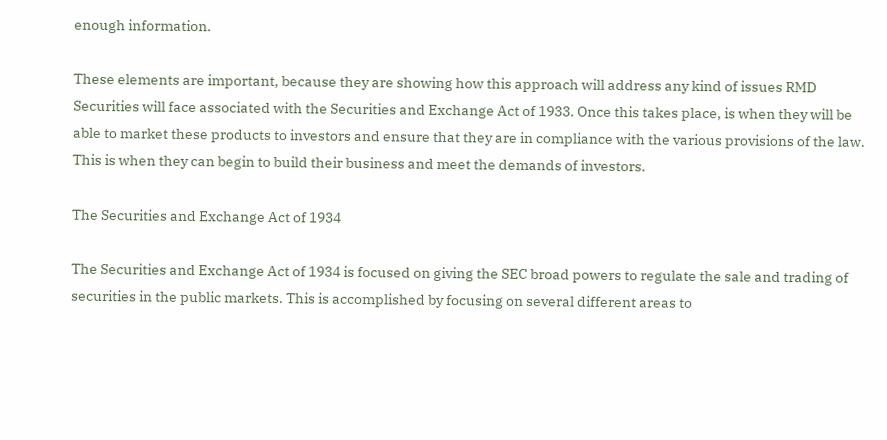enough information.

These elements are important, because they are showing how this approach will address any kind of issues RMD Securities will face associated with the Securities and Exchange Act of 1933. Once this takes place, is when they will be able to market these products to investors and ensure that they are in compliance with the various provisions of the law. This is when they can begin to build their business and meet the demands of investors.

The Securities and Exchange Act of 1934

The Securities and Exchange Act of 1934 is focused on giving the SEC broad powers to regulate the sale and trading of securities in the public markets. This is accomplished by focusing on several different areas to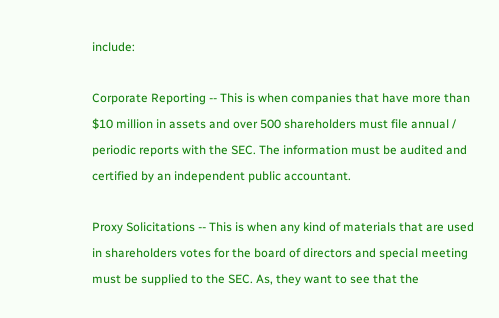include:

Corporate Reporting -- This is when companies that have more than $10 million in assets and over 500 shareholders must file annual / periodic reports with the SEC. The information must be audited and certified by an independent public accountant.

Proxy Solicitations -- This is when any kind of materials that are used in shareholders votes for the board of directors and special meeting must be supplied to the SEC. As, they want to see that the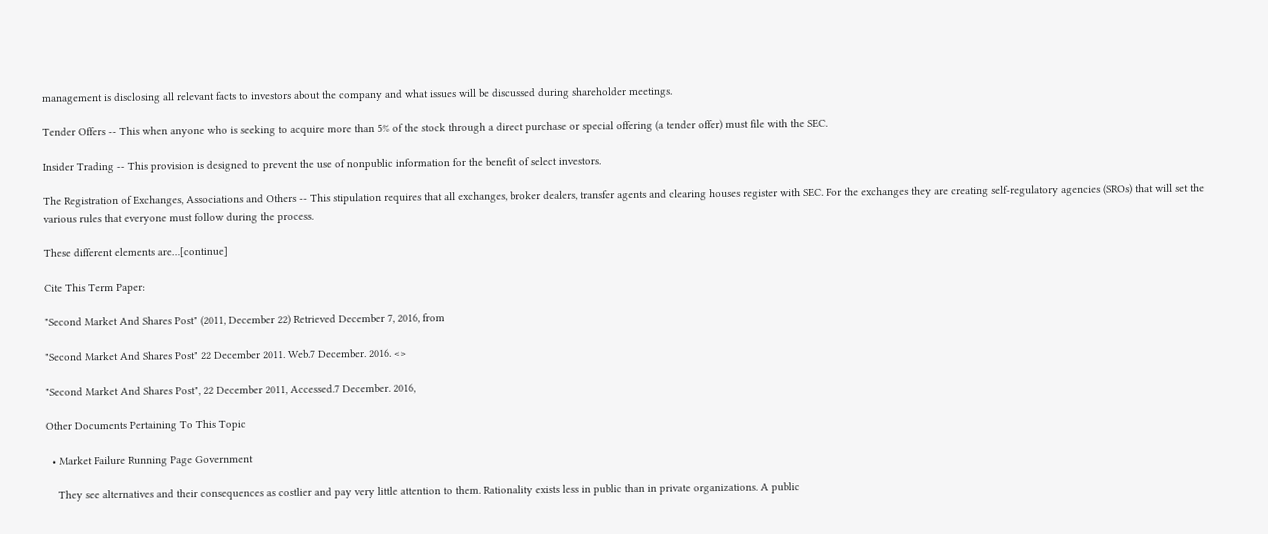management is disclosing all relevant facts to investors about the company and what issues will be discussed during shareholder meetings.

Tender Offers -- This when anyone who is seeking to acquire more than 5% of the stock through a direct purchase or special offering (a tender offer) must file with the SEC.

Insider Trading -- This provision is designed to prevent the use of nonpublic information for the benefit of select investors.

The Registration of Exchanges, Associations and Others -- This stipulation requires that all exchanges, broker dealers, transfer agents and clearing houses register with SEC. For the exchanges they are creating self-regulatory agencies (SROs) that will set the various rules that everyone must follow during the process.

These different elements are…[continue]

Cite This Term Paper:

"Second Market And Shares Post" (2011, December 22) Retrieved December 7, 2016, from

"Second Market And Shares Post" 22 December 2011. Web.7 December. 2016. <>

"Second Market And Shares Post", 22 December 2011, Accessed.7 December. 2016,

Other Documents Pertaining To This Topic

  • Market Failure Running Page Government

    They see alternatives and their consequences as costlier and pay very little attention to them. Rationality exists less in public than in private organizations. A public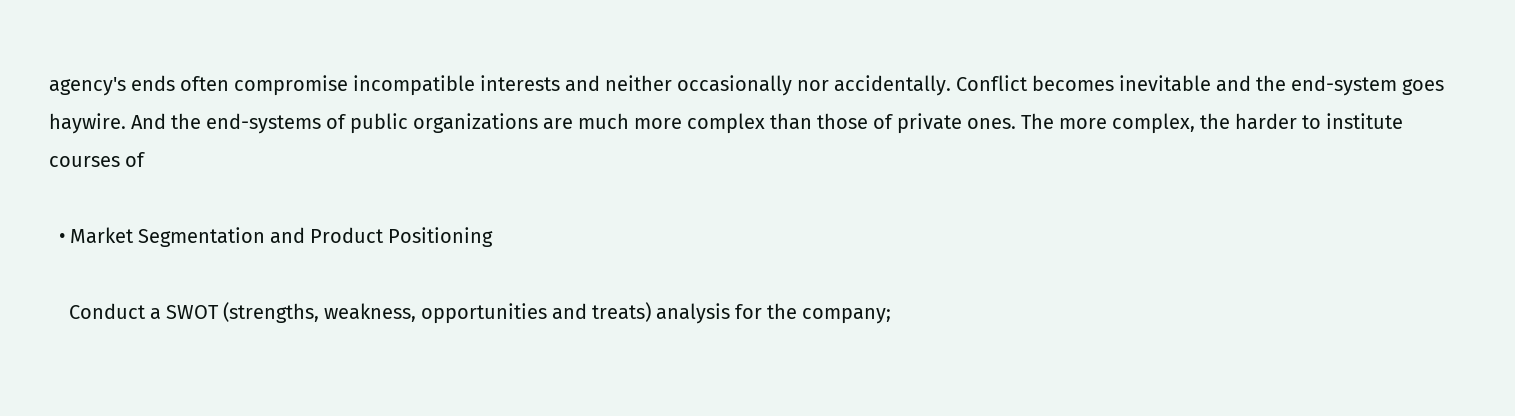agency's ends often compromise incompatible interests and neither occasionally nor accidentally. Conflict becomes inevitable and the end-system goes haywire. And the end-systems of public organizations are much more complex than those of private ones. The more complex, the harder to institute courses of

  • Market Segmentation and Product Positioning

    Conduct a SWOT (strengths, weakness, opportunities and treats) analysis for the company;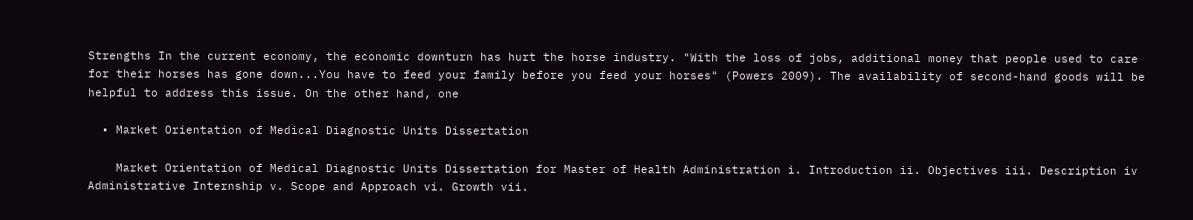Strengths In the current economy, the economic downturn has hurt the horse industry. "With the loss of jobs, additional money that people used to care for their horses has gone down...You have to feed your family before you feed your horses" (Powers 2009). The availability of second-hand goods will be helpful to address this issue. On the other hand, one

  • Market Orientation of Medical Diagnostic Units Dissertation

    Market Orientation of Medical Diagnostic Units Dissertation for Master of Health Administration i. Introduction ii. Objectives iii. Description iv Administrative Internship v. Scope and Approach vi. Growth vii.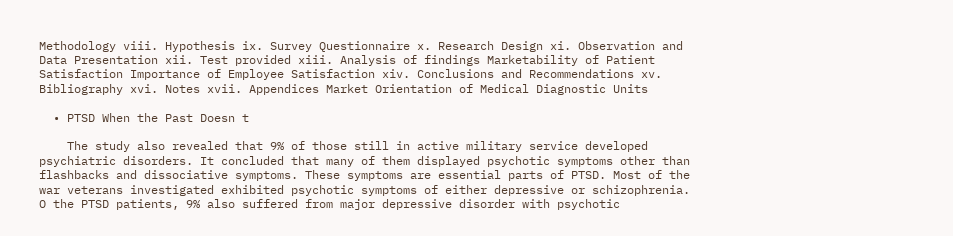Methodology viii. Hypothesis ix. Survey Questionnaire x. Research Design xi. Observation and Data Presentation xii. Test provided xiii. Analysis of findings Marketability of Patient Satisfaction Importance of Employee Satisfaction xiv. Conclusions and Recommendations xv. Bibliography xvi. Notes xvii. Appendices Market Orientation of Medical Diagnostic Units

  • PTSD When the Past Doesn t

    The study also revealed that 9% of those still in active military service developed psychiatric disorders. It concluded that many of them displayed psychotic symptoms other than flashbacks and dissociative symptoms. These symptoms are essential parts of PTSD. Most of the war veterans investigated exhibited psychotic symptoms of either depressive or schizophrenia. O the PTSD patients, 9% also suffered from major depressive disorder with psychotic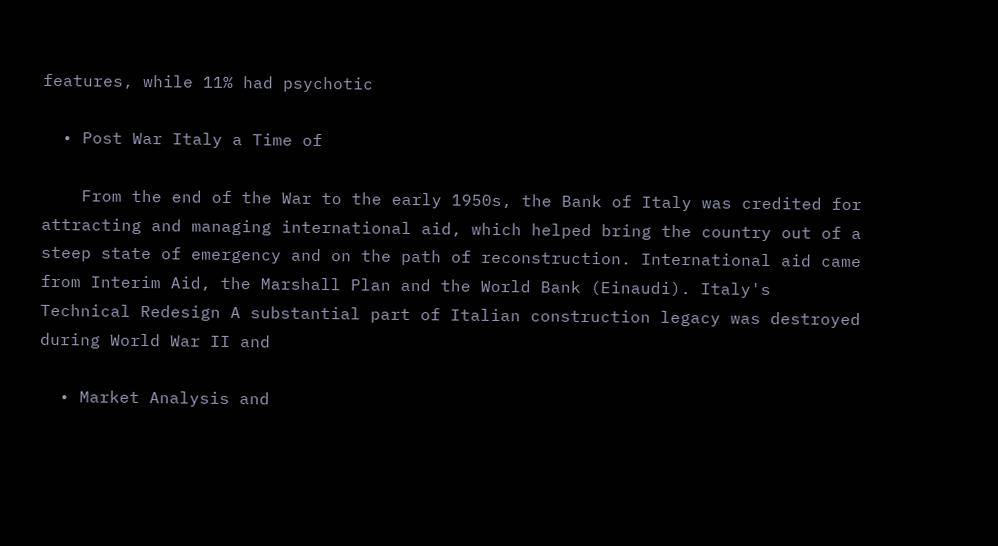features, while 11% had psychotic

  • Post War Italy a Time of

    From the end of the War to the early 1950s, the Bank of Italy was credited for attracting and managing international aid, which helped bring the country out of a steep state of emergency and on the path of reconstruction. International aid came from Interim Aid, the Marshall Plan and the World Bank (Einaudi). Italy's Technical Redesign A substantial part of Italian construction legacy was destroyed during World War II and

  • Market Analysis and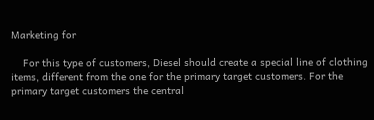Marketing for

    For this type of customers, Diesel should create a special line of clothing items, different from the one for the primary target customers. For the primary target customers the central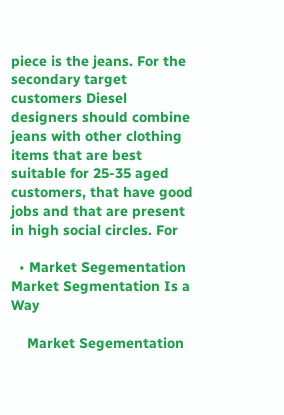piece is the jeans. For the secondary target customers Diesel designers should combine jeans with other clothing items that are best suitable for 25-35 aged customers, that have good jobs and that are present in high social circles. For

  • Market Segementation Market Segmentation Is a Way

    Market Segementation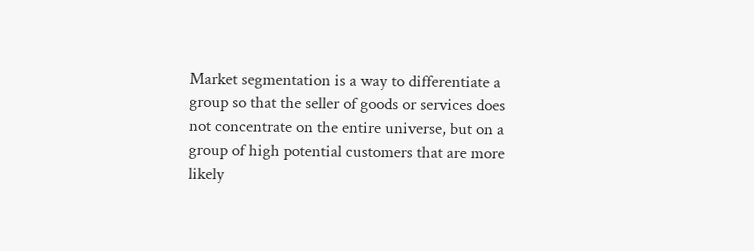Market segmentation is a way to differentiate a group so that the seller of goods or services does not concentrate on the entire universe, but on a group of high potential customers that are more likely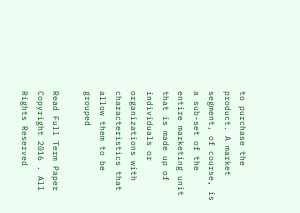to purchase the product. A market segment, of course, is a sub-set of the entire marketing unit that is made up of individuals or organizations with characteristics that allow them to be grouped

Read Full Term Paper
Copyright 2016 . All Rights Reserved